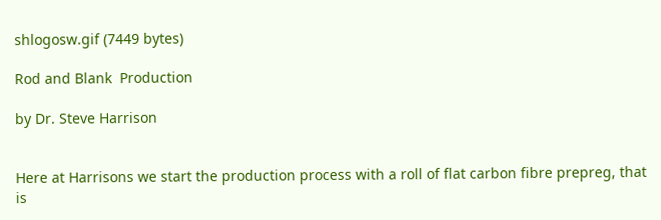shlogosw.gif (7449 bytes)

Rod and Blank  Production

by Dr. Steve Harrison


Here at Harrisons we start the production process with a roll of flat carbon fibre prepreg, that is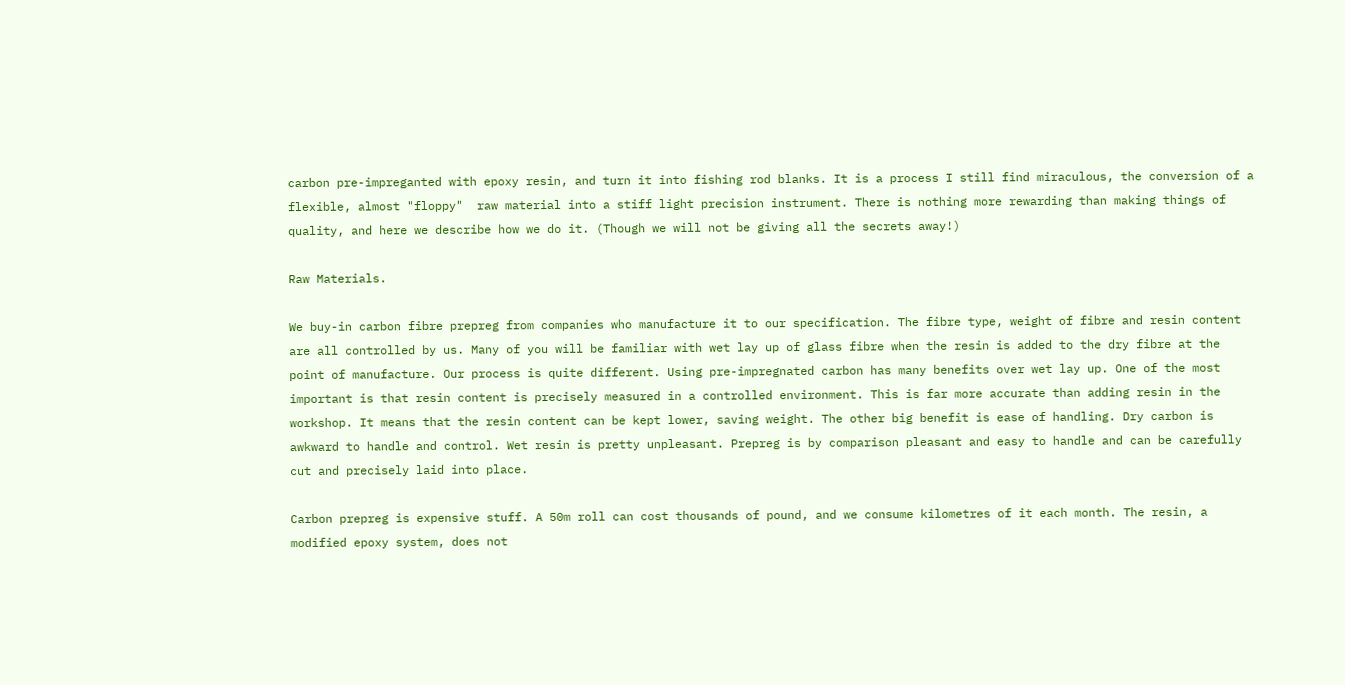carbon pre-impreganted with epoxy resin, and turn it into fishing rod blanks. It is a process I still find miraculous, the conversion of a flexible, almost "floppy"  raw material into a stiff light precision instrument. There is nothing more rewarding than making things of quality, and here we describe how we do it. (Though we will not be giving all the secrets away!)

Raw Materials.

We buy-in carbon fibre prepreg from companies who manufacture it to our specification. The fibre type, weight of fibre and resin content are all controlled by us. Many of you will be familiar with wet lay up of glass fibre when the resin is added to the dry fibre at the point of manufacture. Our process is quite different. Using pre-impregnated carbon has many benefits over wet lay up. One of the most important is that resin content is precisely measured in a controlled environment. This is far more accurate than adding resin in the workshop. It means that the resin content can be kept lower, saving weight. The other big benefit is ease of handling. Dry carbon is awkward to handle and control. Wet resin is pretty unpleasant. Prepreg is by comparison pleasant and easy to handle and can be carefully cut and precisely laid into place.

Carbon prepreg is expensive stuff. A 50m roll can cost thousands of pound, and we consume kilometres of it each month. The resin, a modified epoxy system, does not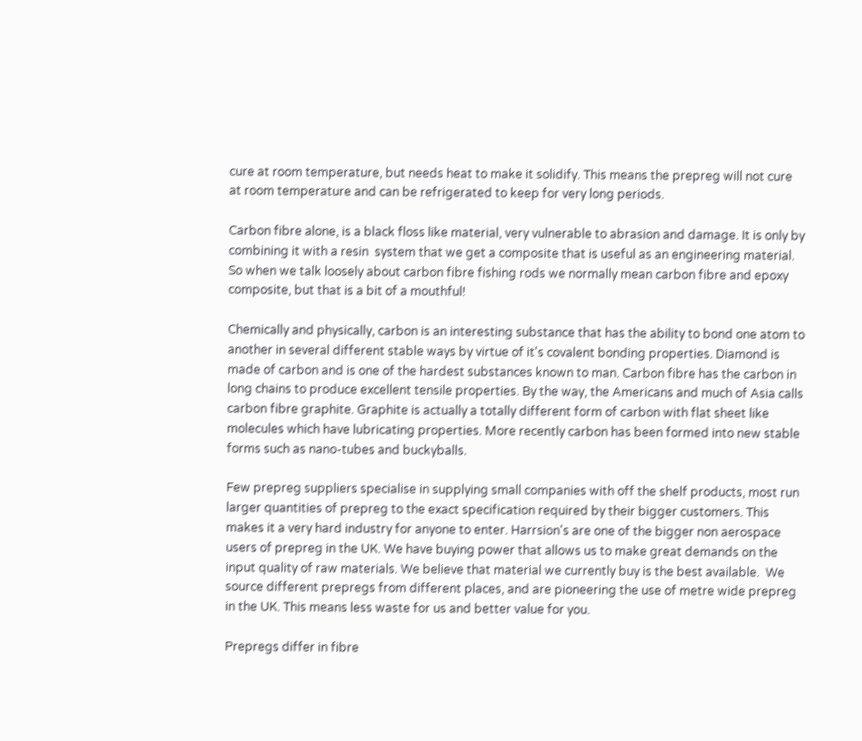cure at room temperature, but needs heat to make it solidify. This means the prepreg will not cure at room temperature and can be refrigerated to keep for very long periods.

Carbon fibre alone, is a black floss like material, very vulnerable to abrasion and damage. It is only by combining it with a resin  system that we get a composite that is useful as an engineering material. So when we talk loosely about carbon fibre fishing rods we normally mean carbon fibre and epoxy composite, but that is a bit of a mouthful!

Chemically and physically, carbon is an interesting substance that has the ability to bond one atom to another in several different stable ways by virtue of it's covalent bonding properties. Diamond is made of carbon and is one of the hardest substances known to man. Carbon fibre has the carbon in long chains to produce excellent tensile properties. By the way, the Americans and much of Asia calls carbon fibre graphite. Graphite is actually a totally different form of carbon with flat sheet like molecules which have lubricating properties. More recently carbon has been formed into new stable forms such as nano-tubes and buckyballs.

Few prepreg suppliers specialise in supplying small companies with off the shelf products, most run larger quantities of prepreg to the exact specification required by their bigger customers. This makes it a very hard industry for anyone to enter. Harrsion's are one of the bigger non aerospace users of prepreg in the UK. We have buying power that allows us to make great demands on the input quality of raw materials. We believe that material we currently buy is the best available.  We source different prepregs from different places, and are pioneering the use of metre wide prepreg in the UK. This means less waste for us and better value for you.

Prepregs differ in fibre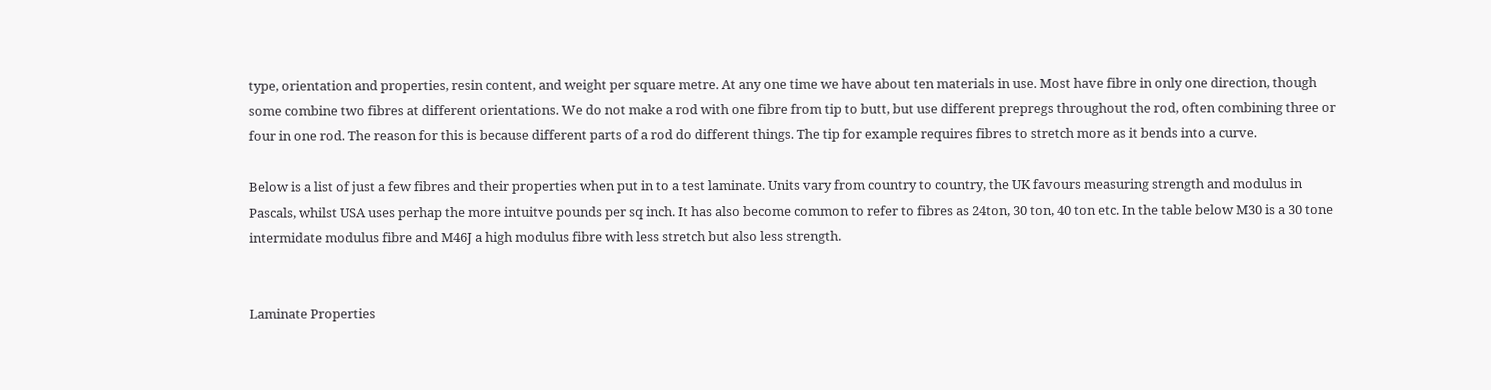type, orientation and properties, resin content, and weight per square metre. At any one time we have about ten materials in use. Most have fibre in only one direction, though some combine two fibres at different orientations. We do not make a rod with one fibre from tip to butt, but use different prepregs throughout the rod, often combining three or four in one rod. The reason for this is because different parts of a rod do different things. The tip for example requires fibres to stretch more as it bends into a curve.

Below is a list of just a few fibres and their properties when put in to a test laminate. Units vary from country to country, the UK favours measuring strength and modulus in Pascals, whilst USA uses perhap the more intuitve pounds per sq inch. It has also become common to refer to fibres as 24ton, 30 ton, 40 ton etc. In the table below M30 is a 30 tone intermidate modulus fibre and M46J a high modulus fibre with less stretch but also less strength.


Laminate Properties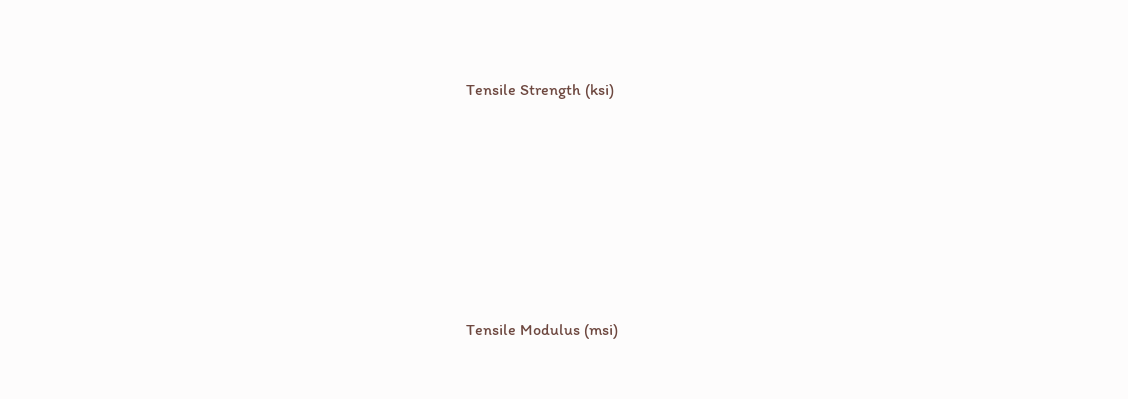Tensile Strength (ksi)









Tensile Modulus (msi)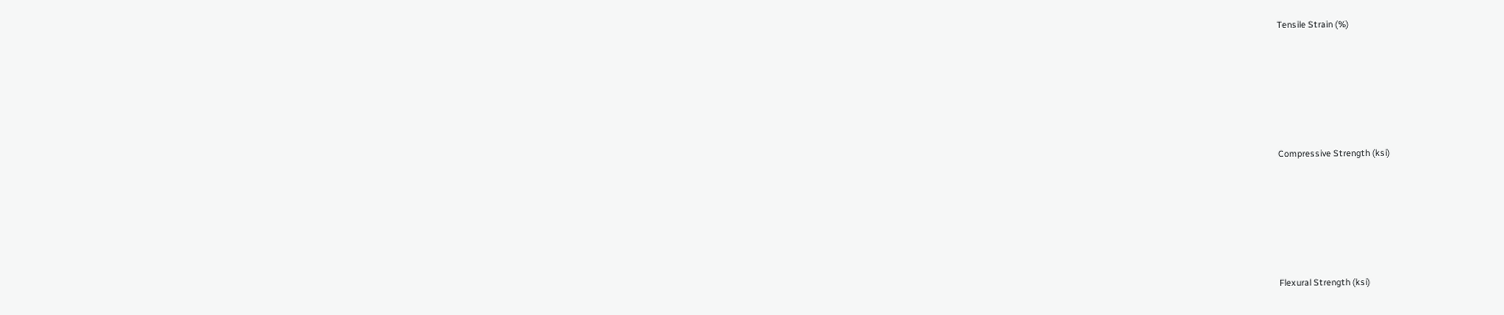Tensile Strain (%)









Compressive Strength (ksi)









Flexural Strength (ksi)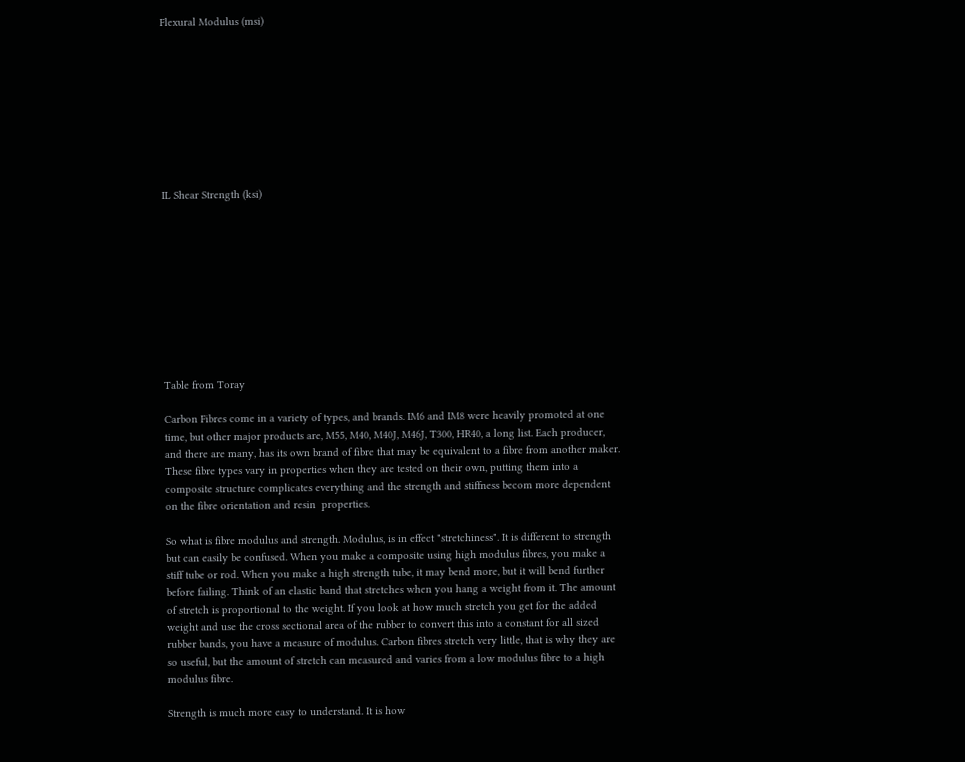Flexural Modulus (msi)









IL Shear Strength (ksi)










Table from Toray

Carbon Fibres come in a variety of types, and brands. IM6 and IM8 were heavily promoted at one time, but other major products are, M55, M40, M40J, M46J, T300, HR40, a long list. Each producer, and there are many, has its own brand of fibre that may be equivalent to a fibre from another maker. These fibre types vary in properties when they are tested on their own, putting them into a composite structure complicates everything and the strength and stiffness becom more dependent on the fibre orientation and resin  properties.

So what is fibre modulus and strength. Modulus, is in effect "stretchiness". It is different to strength but can easily be confused. When you make a composite using high modulus fibres, you make a stiff tube or rod. When you make a high strength tube, it may bend more, but it will bend further before failing. Think of an elastic band that stretches when you hang a weight from it. The amount of stretch is proportional to the weight. If you look at how much stretch you get for the added weight and use the cross sectional area of the rubber to convert this into a constant for all sized rubber bands, you have a measure of modulus. Carbon fibres stretch very little, that is why they are so useful, but the amount of stretch can measured and varies from a low modulus fibre to a high modulus fibre.

Strength is much more easy to understand. It is how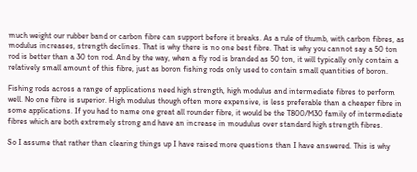much weight our rubber band or carbon fibre can support before it breaks. As a rule of thumb, with carbon fibres, as modulus increases, strength declines. That is why there is no one best fibre. That is why you cannot say a 50 ton rod is better than a 30 ton rod. And by the way, when a fly rod is branded as 50 ton, it will typically only contain a relatively small amount of this fibre, just as boron fishing rods only used to contain small quantities of boron.

Fishing rods across a range of applications need high strength, high modulus and intermediate fibres to perform well. No one fibre is superior. High modulus though often more expensive, is less preferable than a cheaper fibre in some applications. If you had to name one great all rounder fibre, it would be the T800/M30 family of intermediate fibres which are both extremely strong and have an increase in moudulus over standard high strength fibres.

So I assume that rather than clearing things up I have raised more questions than I have answered. This is why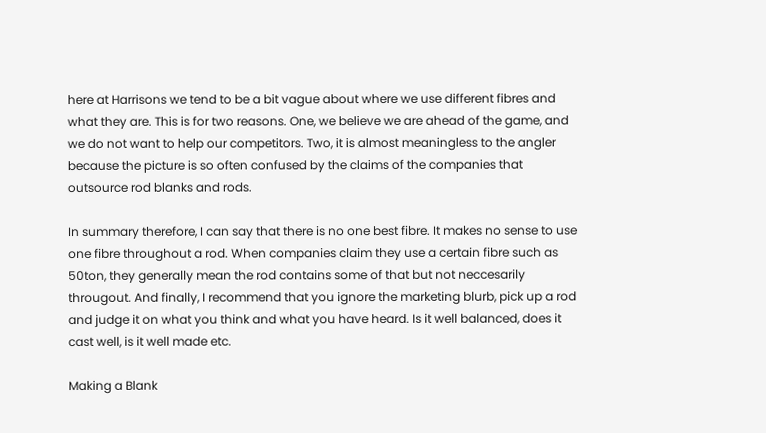here at Harrisons we tend to be a bit vague about where we use different fibres and what they are. This is for two reasons. One, we believe we are ahead of the game, and we do not want to help our competitors. Two, it is almost meaningless to the angler because the picture is so often confused by the claims of the companies that outsource rod blanks and rods.

In summary therefore, I can say that there is no one best fibre. It makes no sense to use one fibre throughout a rod. When companies claim they use a certain fibre such as 50ton, they generally mean the rod contains some of that but not neccesarily througout. And finally, I recommend that you ignore the marketing blurb, pick up a rod and judge it on what you think and what you have heard. Is it well balanced, does it cast well, is it well made etc.

Making a Blank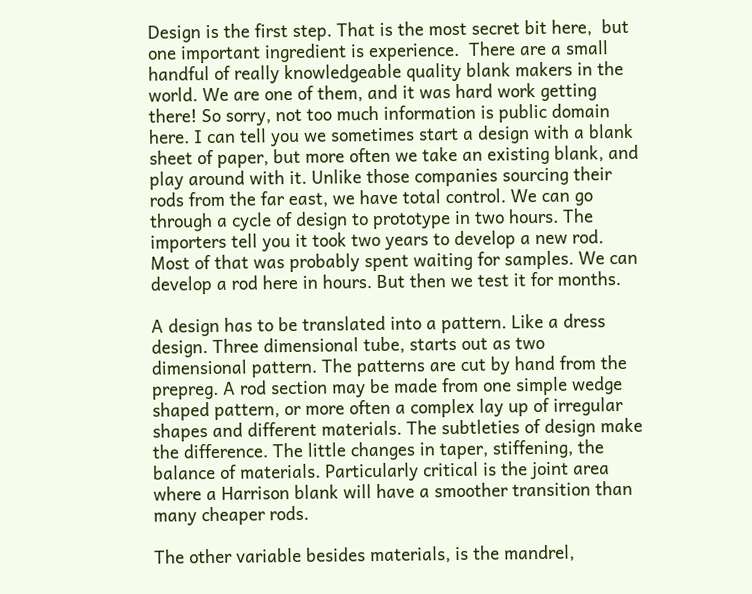Design is the first step. That is the most secret bit here,  but one important ingredient is experience.  There are a small handful of really knowledgeable quality blank makers in the world. We are one of them, and it was hard work getting there! So sorry, not too much information is public domain here. I can tell you we sometimes start a design with a blank sheet of paper, but more often we take an existing blank, and play around with it. Unlike those companies sourcing their rods from the far east, we have total control. We can go through a cycle of design to prototype in two hours. The importers tell you it took two years to develop a new rod. Most of that was probably spent waiting for samples. We can develop a rod here in hours. But then we test it for months.

A design has to be translated into a pattern. Like a dress design. Three dimensional tube, starts out as two dimensional pattern. The patterns are cut by hand from the prepreg. A rod section may be made from one simple wedge shaped pattern, or more often a complex lay up of irregular shapes and different materials. The subtleties of design make the difference. The little changes in taper, stiffening, the balance of materials. Particularly critical is the joint area where a Harrison blank will have a smoother transition than many cheaper rods.

The other variable besides materials, is the mandrel,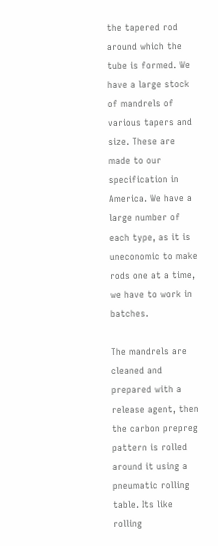the tapered rod around which the tube is formed. We have a large stock of mandrels of various tapers and size. These are made to our specification in America. We have a large number of each type, as it is uneconomic to make rods one at a time, we have to work in batches.

The mandrels are cleaned and prepared with a release agent, then the carbon prepreg pattern is rolled around it using a pneumatic rolling table. Its like rolling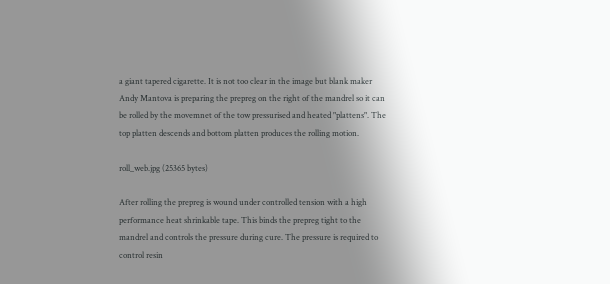a giant tapered cigarette. It is not too clear in the image but blank maker Andy Mantova is preparing the prepreg on the right of the mandrel so it can be rolled by the movemnet of the tow pressurised and heated "plattens". The top platten descends and bottom platten produces the rolling motion.

roll_web.jpg (25365 bytes)

After rolling the prepreg is wound under controlled tension with a high performance heat shrinkable tape. This binds the prepreg tight to the mandrel and controls the pressure during cure. The pressure is required to control resin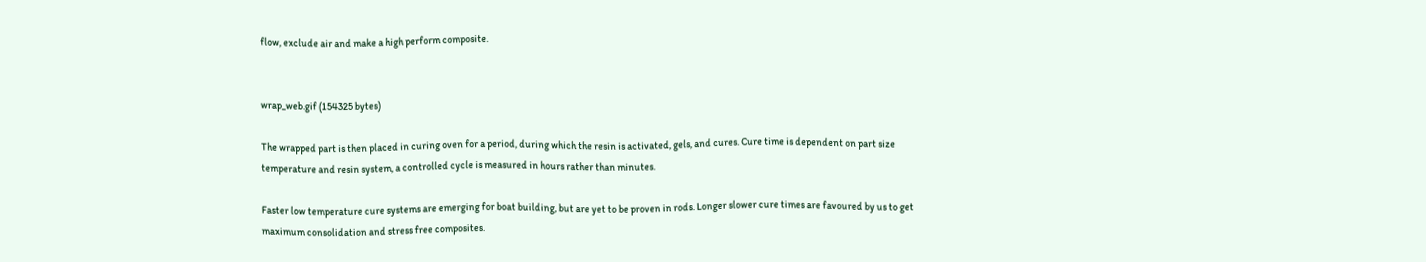flow, exclude air and make a high perform composite.


wrap_web.gif (154325 bytes)

The wrapped part is then placed in curing oven for a period, during which the resin is activated, gels, and cures. Cure time is dependent on part size temperature and resin system, a controlled cycle is measured in hours rather than minutes.

Faster low temperature cure systems are emerging for boat building, but are yet to be proven in rods. Longer slower cure times are favoured by us to get maximum consolidation and stress free composites.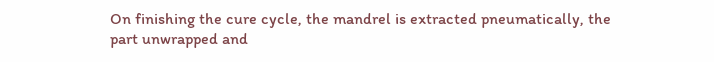On finishing the cure cycle, the mandrel is extracted pneumatically, the part unwrapped and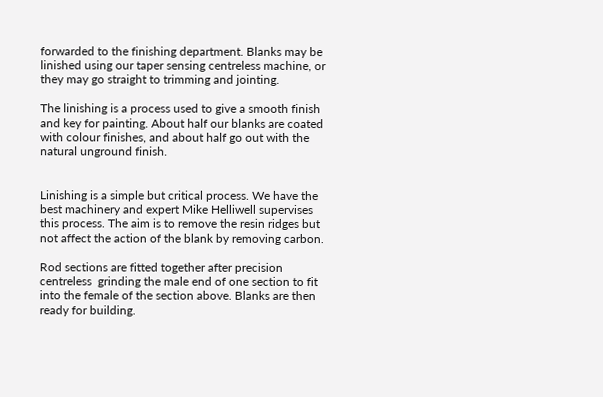forwarded to the finishing department. Blanks may be linished using our taper sensing centreless machine, or they may go straight to trimming and jointing.

The linishing is a process used to give a smooth finish and key for painting. About half our blanks are coated with colour finishes, and about half go out with the natural unground finish.


Linishing is a simple but critical process. We have the best machinery and expert Mike Helliwell supervises this process. The aim is to remove the resin ridges but not affect the action of the blank by removing carbon.

Rod sections are fitted together after precision centreless  grinding the male end of one section to fit into the female of the section above. Blanks are then ready for building.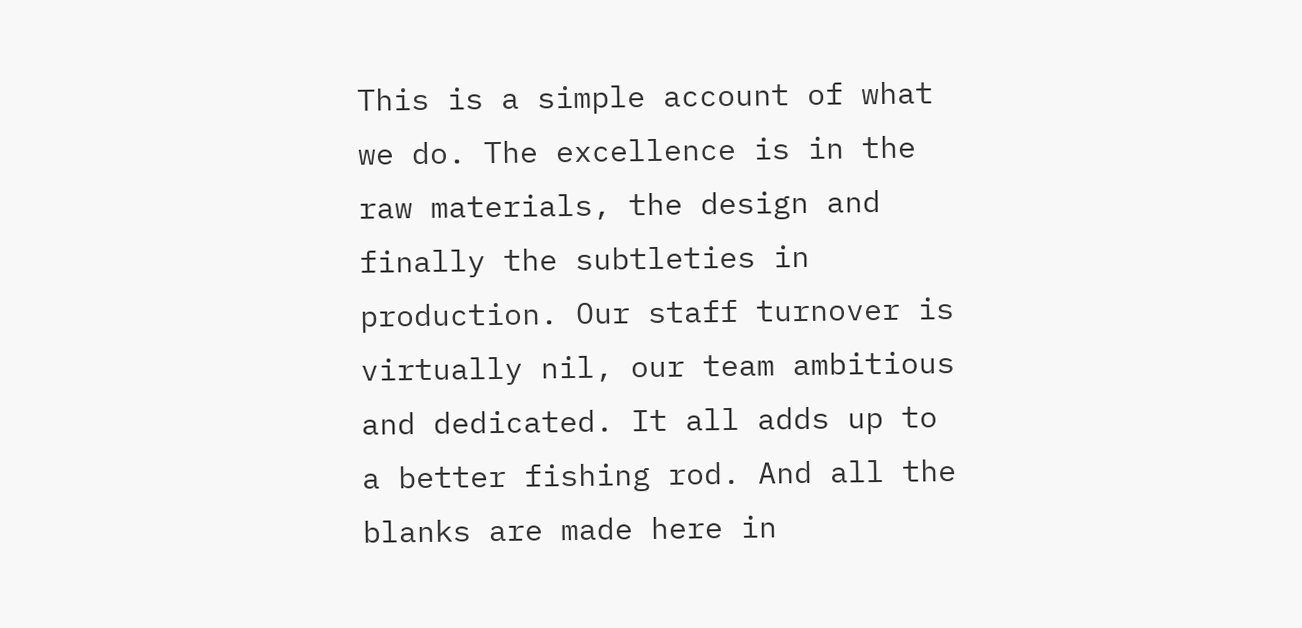This is a simple account of what we do. The excellence is in the raw materials, the design and finally the subtleties in production. Our staff turnover is virtually nil, our team ambitious and dedicated. It all adds up to a better fishing rod. And all the blanks are made here in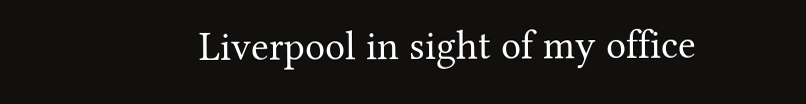Liverpool in sight of my office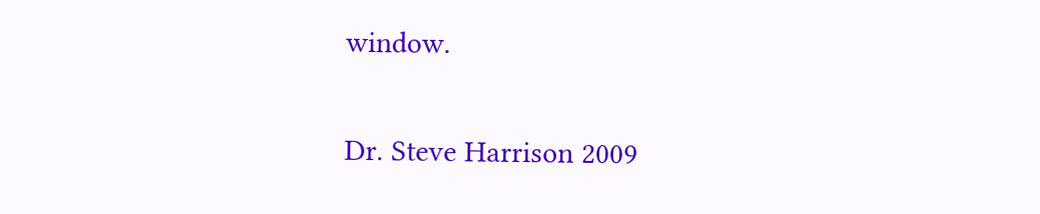window.

Dr. Steve Harrison 2009